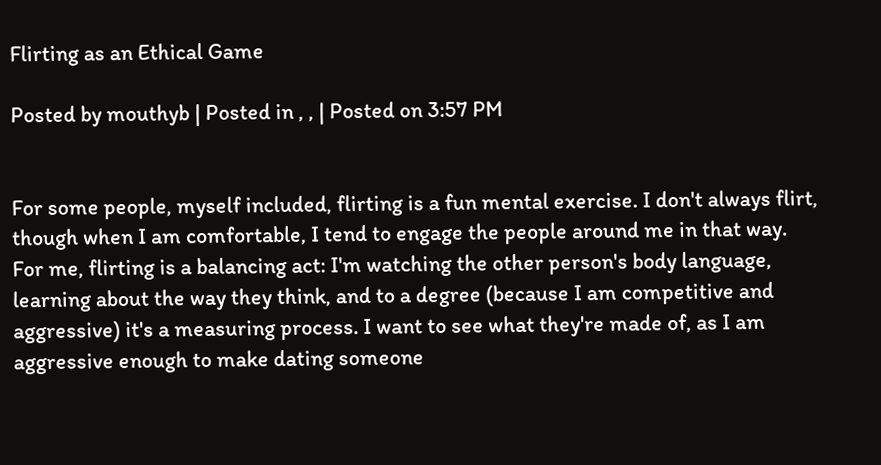Flirting as an Ethical Game

Posted by mouthyb | Posted in , , | Posted on 3:57 PM


For some people, myself included, flirting is a fun mental exercise. I don't always flirt, though when I am comfortable, I tend to engage the people around me in that way. For me, flirting is a balancing act: I'm watching the other person's body language, learning about the way they think, and to a degree (because I am competitive and aggressive) it's a measuring process. I want to see what they're made of, as I am aggressive enough to make dating someone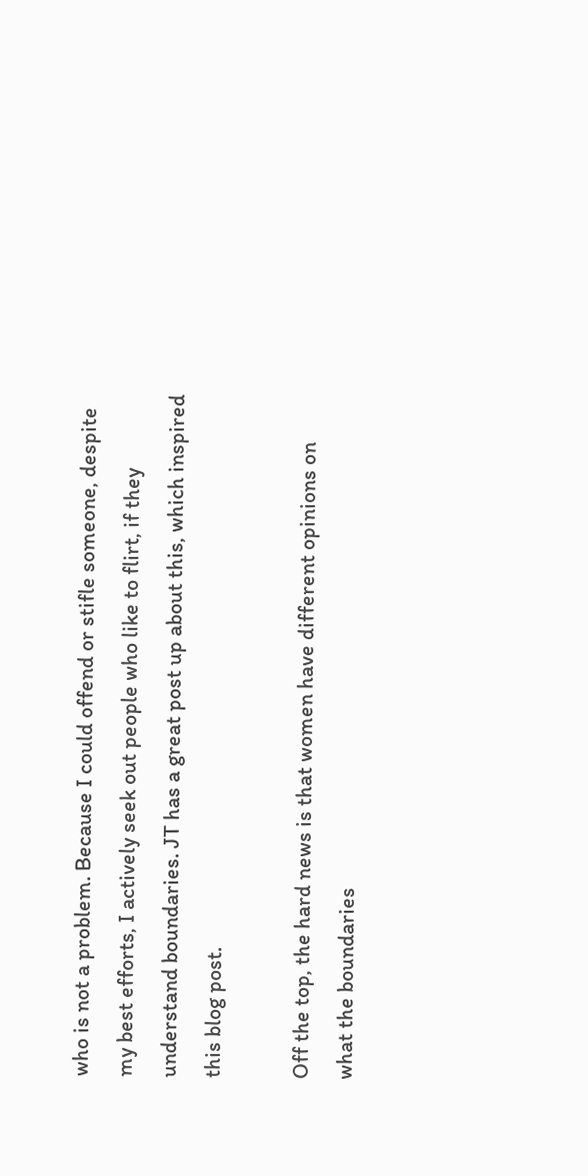who is not a problem. Because I could offend or stifle someone, despite my best efforts, I actively seek out people who like to flirt, if they understand boundaries. JT has a great post up about this, which inspired this blog post.

Off the top, the hard news is that women have different opinions on what the boundaries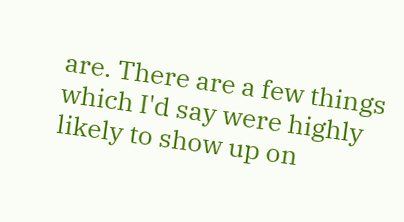are. There are a few things which I'd say were highly likely to show up on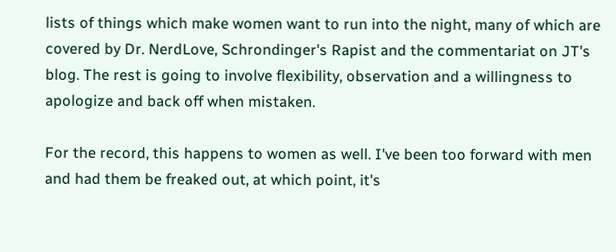lists of things which make women want to run into the night, many of which are covered by Dr. NerdLove, Schrondinger's Rapist and the commentariat on JT's blog. The rest is going to involve flexibility, observation and a willingness to apologize and back off when mistaken.

For the record, this happens to women as well. I've been too forward with men and had them be freaked out, at which point, it's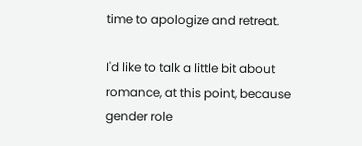time to apologize and retreat.

I'd like to talk a little bit about romance, at this point, because gender role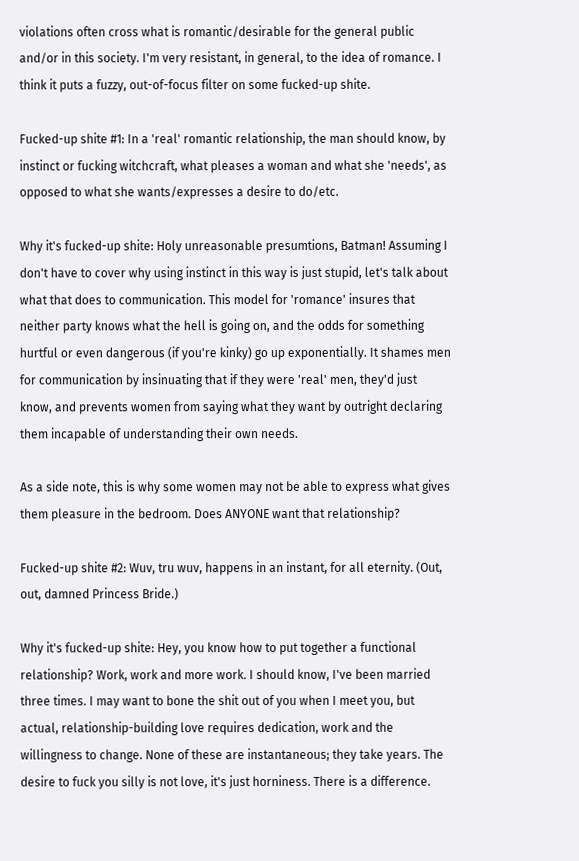violations often cross what is romantic/desirable for the general public and/or in this society. I'm very resistant, in general, to the idea of romance. I think it puts a fuzzy, out-of-focus filter on some fucked-up shite.

Fucked-up shite #1: In a 'real' romantic relationship, the man should know, by instinct or fucking witchcraft, what pleases a woman and what she 'needs', as opposed to what she wants/expresses a desire to do/etc.

Why it's fucked-up shite: Holy unreasonable presumtions, Batman! Assuming I don't have to cover why using instinct in this way is just stupid, let's talk about what that does to communication. This model for 'romance' insures that neither party knows what the hell is going on, and the odds for something hurtful or even dangerous (if you're kinky) go up exponentially. It shames men for communication by insinuating that if they were 'real' men, they'd just know, and prevents women from saying what they want by outright declaring them incapable of understanding their own needs.

As a side note, this is why some women may not be able to express what gives them pleasure in the bedroom. Does ANYONE want that relationship?

Fucked-up shite #2: Wuv, tru wuv, happens in an instant, for all eternity. (Out, out, damned Princess Bride.)

Why it's fucked-up shite: Hey, you know how to put together a functional relationship? Work, work and more work. I should know, I've been married three times. I may want to bone the shit out of you when I meet you, but actual, relationship-building love requires dedication, work and the willingness to change. None of these are instantaneous; they take years. The desire to fuck you silly is not love, it's just horniness. There is a difference.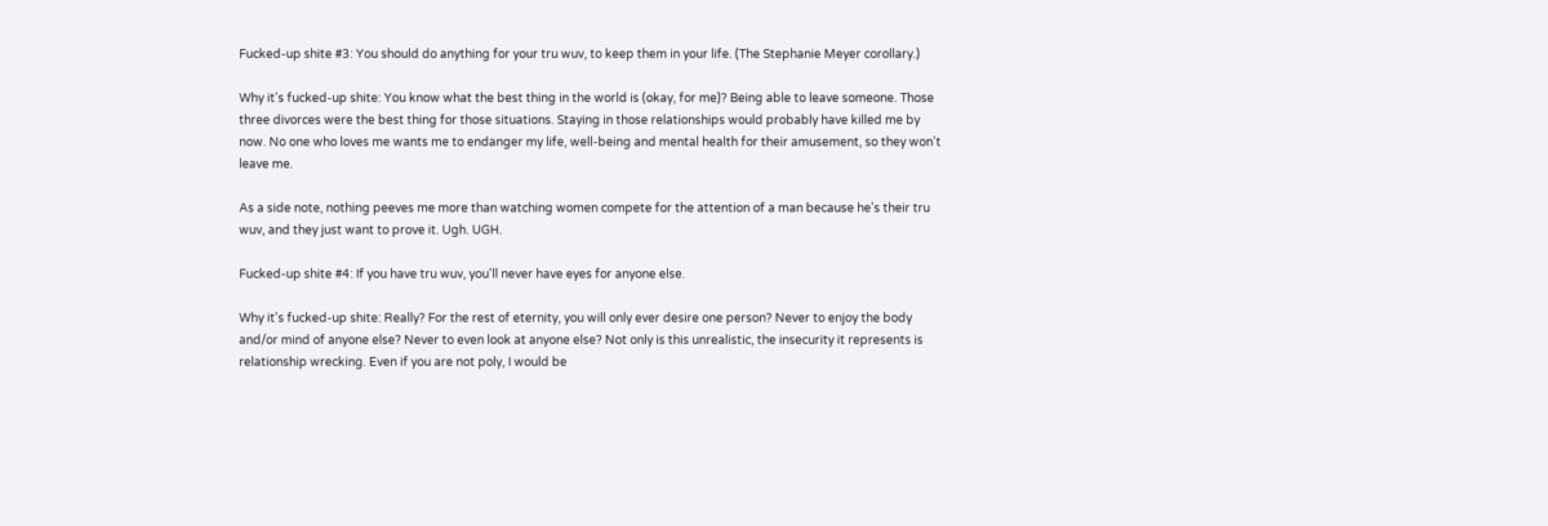Fucked-up shite #3: You should do anything for your tru wuv, to keep them in your life. (The Stephanie Meyer corollary.)

Why it's fucked-up shite: You know what the best thing in the world is (okay, for me)? Being able to leave someone. Those three divorces were the best thing for those situations. Staying in those relationships would probably have killed me by now. No one who loves me wants me to endanger my life, well-being and mental health for their amusement, so they won't leave me.

As a side note, nothing peeves me more than watching women compete for the attention of a man because he's their tru wuv, and they just want to prove it. Ugh. UGH.

Fucked-up shite #4: If you have tru wuv, you'll never have eyes for anyone else.

Why it's fucked-up shite: Really? For the rest of eternity, you will only ever desire one person? Never to enjoy the body and/or mind of anyone else? Never to even look at anyone else? Not only is this unrealistic, the insecurity it represents is relationship wrecking. Even if you are not poly, I would be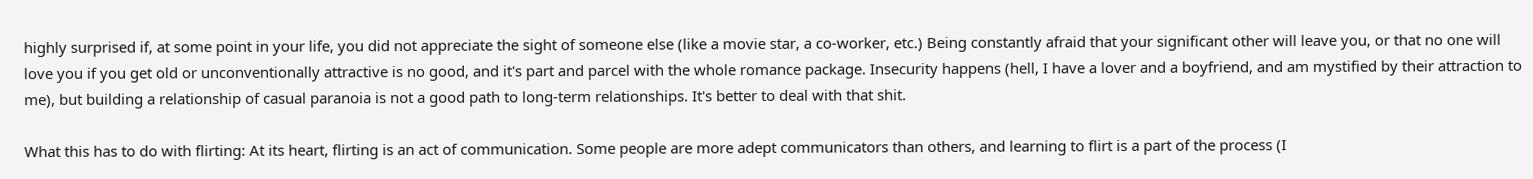highly surprised if, at some point in your life, you did not appreciate the sight of someone else (like a movie star, a co-worker, etc.) Being constantly afraid that your significant other will leave you, or that no one will love you if you get old or unconventionally attractive is no good, and it's part and parcel with the whole romance package. Insecurity happens (hell, I have a lover and a boyfriend, and am mystified by their attraction to me), but building a relationship of casual paranoia is not a good path to long-term relationships. It's better to deal with that shit.

What this has to do with flirting: At its heart, flirting is an act of communication. Some people are more adept communicators than others, and learning to flirt is a part of the process (I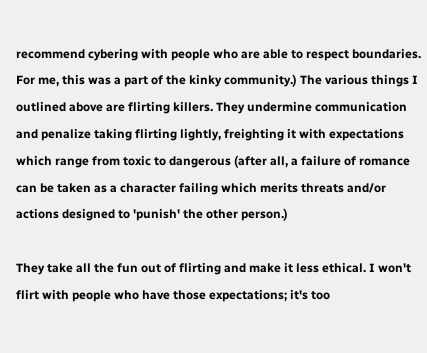recommend cybering with people who are able to respect boundaries. For me, this was a part of the kinky community.) The various things I outlined above are flirting killers. They undermine communication and penalize taking flirting lightly, freighting it with expectations which range from toxic to dangerous (after all, a failure of romance can be taken as a character failing which merits threats and/or actions designed to 'punish' the other person.)

They take all the fun out of flirting and make it less ethical. I won't flirt with people who have those expectations; it's too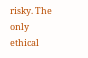risky. The only ethical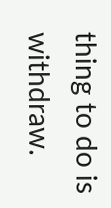thing to do is withdraw.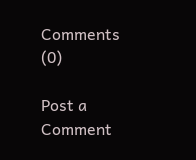Comments (0)

Post a Comment